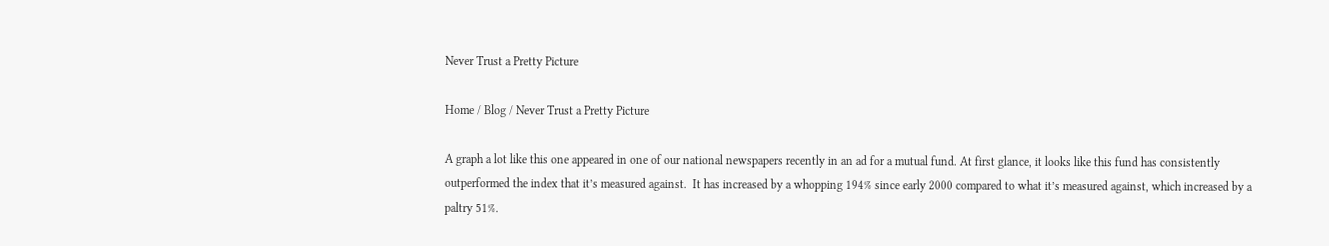Never Trust a Pretty Picture

Home / Blog / Never Trust a Pretty Picture

A graph a lot like this one appeared in one of our national newspapers recently in an ad for a mutual fund. At first glance, it looks like this fund has consistently outperformed the index that it’s measured against.  It has increased by a whopping 194% since early 2000 compared to what it’s measured against, which increased by a paltry 51%.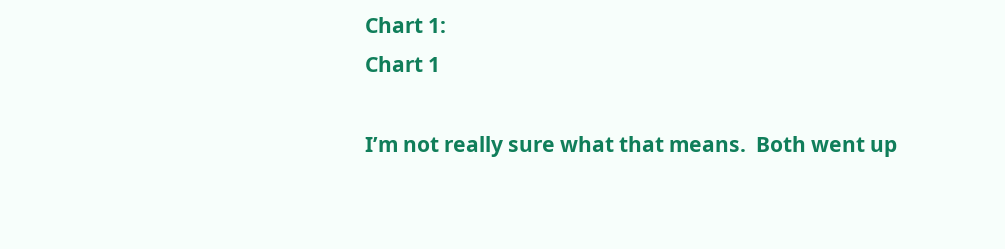Chart 1:
Chart 1

I’m not really sure what that means.  Both went up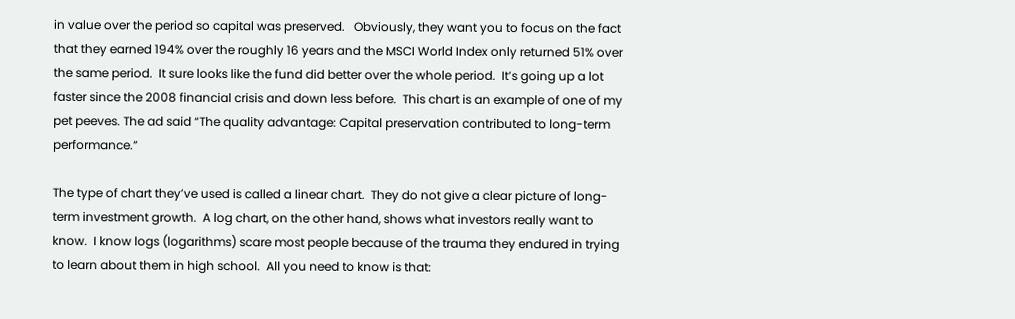in value over the period so capital was preserved.   Obviously, they want you to focus on the fact that they earned 194% over the roughly 16 years and the MSCI World Index only returned 51% over the same period.  It sure looks like the fund did better over the whole period.  It’s going up a lot faster since the 2008 financial crisis and down less before.  This chart is an example of one of my pet peeves. The ad said “The quality advantage: Capital preservation contributed to long-term performance.”

The type of chart they’ve used is called a linear chart.  They do not give a clear picture of long-term investment growth.  A log chart, on the other hand, shows what investors really want to know.  I know logs (logarithms) scare most people because of the trauma they endured in trying to learn about them in high school.  All you need to know is that: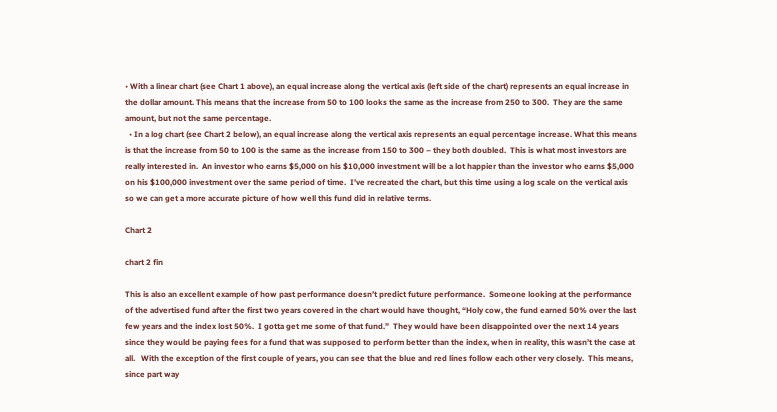• With a linear chart (see Chart 1 above), an equal increase along the vertical axis (left side of the chart) represents an equal increase in the dollar amount. This means that the increase from 50 to 100 looks the same as the increase from 250 to 300.  They are the same amount, but not the same percentage.
  • In a log chart (see Chart 2 below), an equal increase along the vertical axis represents an equal percentage increase. What this means is that the increase from 50 to 100 is the same as the increase from 150 to 300 – they both doubled.  This is what most investors are really interested in.  An investor who earns $5,000 on his $10,000 investment will be a lot happier than the investor who earns $5,000 on his $100,000 investment over the same period of time.  I’ve recreated the chart, but this time using a log scale on the vertical axis so we can get a more accurate picture of how well this fund did in relative terms.

Chart 2

chart 2 fin

This is also an excellent example of how past performance doesn’t predict future performance.  Someone looking at the performance of the advertised fund after the first two years covered in the chart would have thought, “Holy cow, the fund earned 50% over the last few years and the index lost 50%.  I gotta get me some of that fund.”  They would have been disappointed over the next 14 years since they would be paying fees for a fund that was supposed to perform better than the index, when in reality, this wasn’t the case at all.   With the exception of the first couple of years, you can see that the blue and red lines follow each other very closely.  This means, since part way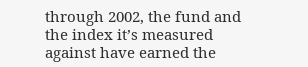through 2002, the fund and the index it’s measured against have earned the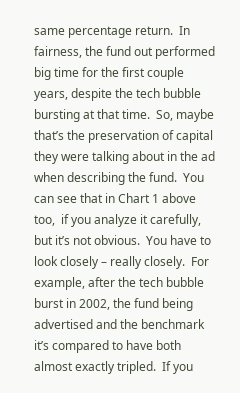same percentage return.  In fairness, the fund out performed big time for the first couple years, despite the tech bubble bursting at that time.  So, maybe that’s the preservation of capital they were talking about in the ad when describing the fund.  You can see that in Chart 1 above too,  if you analyze it carefully, but it’s not obvious.  You have to look closely – really closely.  For example, after the tech bubble burst in 2002, the fund being advertised and the benchmark it’s compared to have both almost exactly tripled.  If you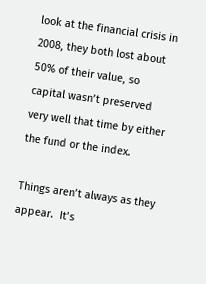look at the financial crisis in 2008, they both lost about 50% of their value, so capital wasn’t preserved very well that time by either the fund or the index.

Things aren’t always as they appear.  It’s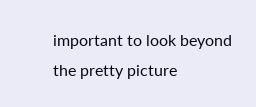important to look beyond the pretty picture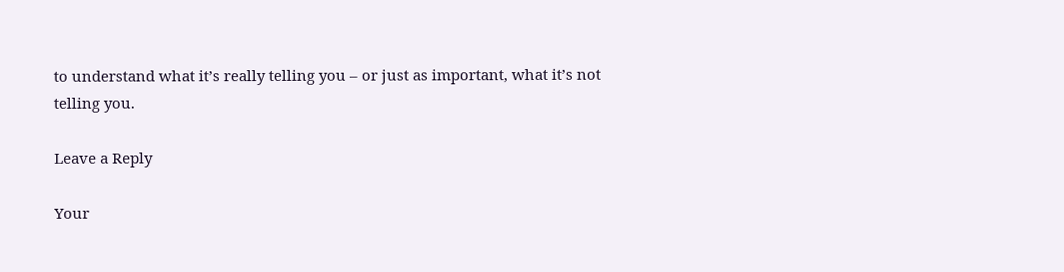to understand what it’s really telling you – or just as important, what it’s not telling you.

Leave a Reply

Your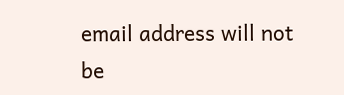email address will not be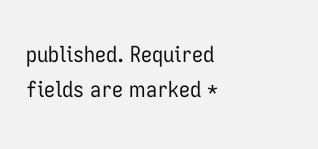published. Required fields are marked *